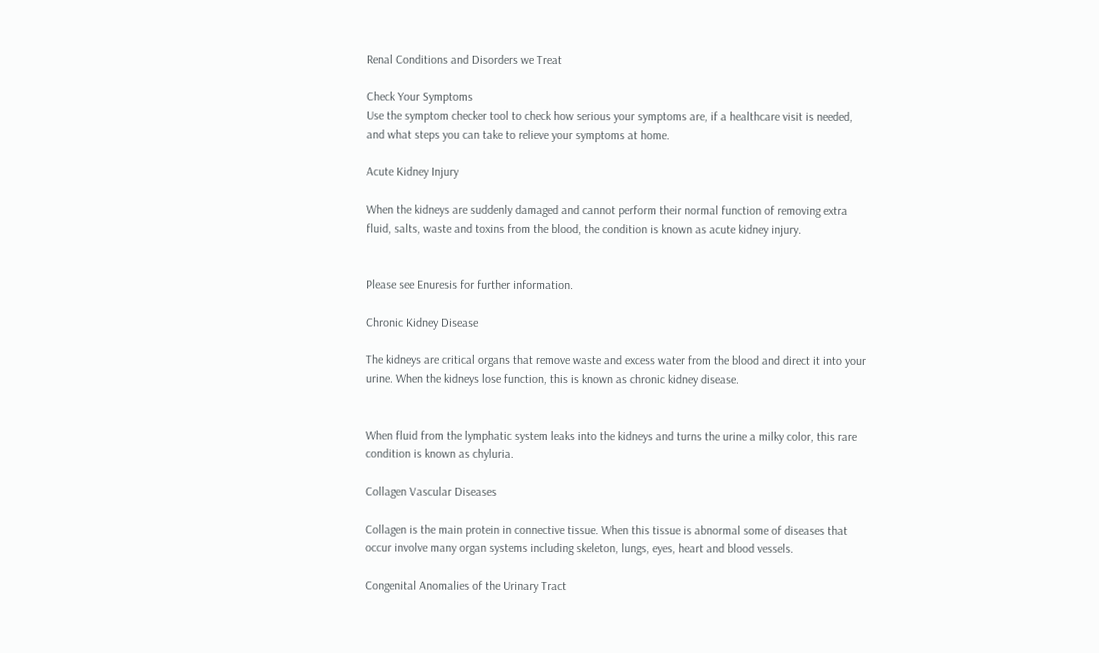Renal Conditions and Disorders we Treat

Check Your Symptoms
Use the symptom checker tool to check how serious your symptoms are, if a healthcare visit is needed, and what steps you can take to relieve your symptoms at home.

Acute Kidney Injury

When the kidneys are suddenly damaged and cannot perform their normal function of removing extra fluid, salts, waste and toxins from the blood, the condition is known as acute kidney injury.


Please see Enuresis for further information.

Chronic Kidney Disease

The kidneys are critical organs that remove waste and excess water from the blood and direct it into your urine. When the kidneys lose function, this is known as chronic kidney disease.


When fluid from the lymphatic system leaks into the kidneys and turns the urine a milky color, this rare condition is known as chyluria.

Collagen Vascular Diseases

Collagen is the main protein in connective tissue. When this tissue is abnormal some of diseases that occur involve many organ systems including skeleton, lungs, eyes, heart and blood vessels.

Congenital Anomalies of the Urinary Tract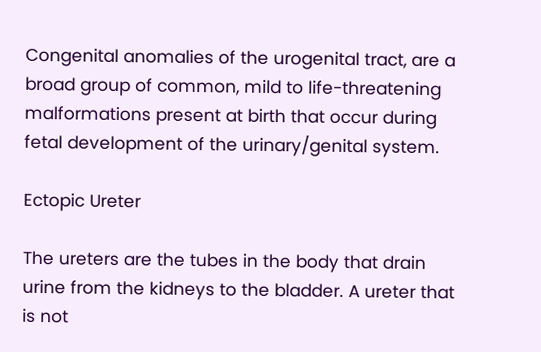Congenital anomalies of the urogenital tract, are a broad group of common, mild to life-threatening malformations present at birth that occur during fetal development of the urinary/genital system.

Ectopic Ureter

The ureters are the tubes in the body that drain urine from the kidneys to the bladder. A ureter that is not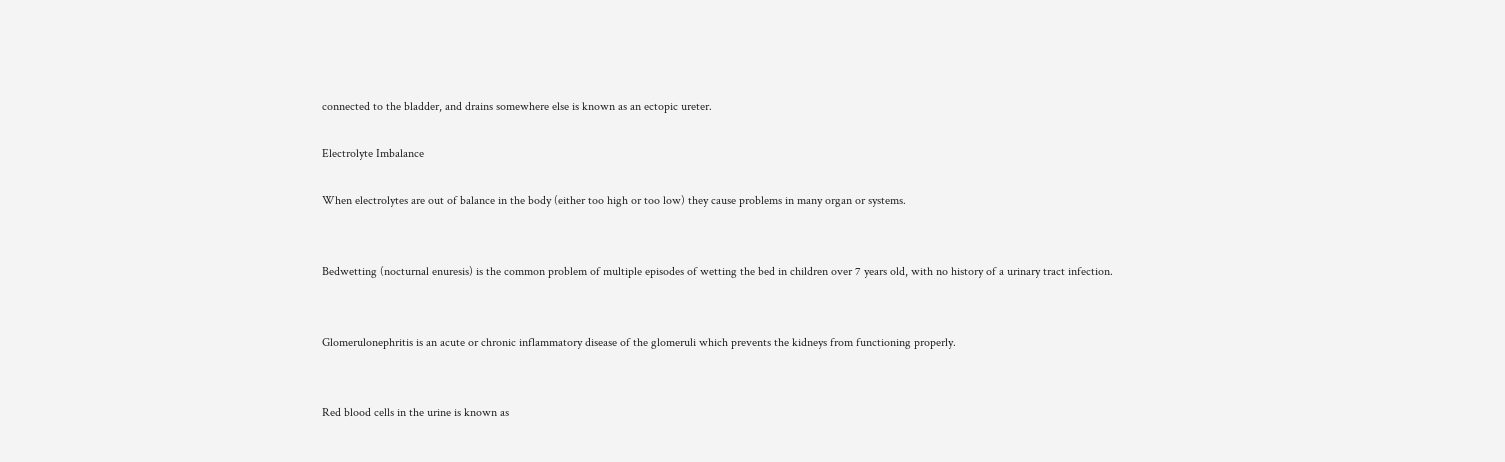connected to the bladder, and drains somewhere else is known as an ectopic ureter.

Electrolyte Imbalance

When electrolytes are out of balance in the body (either too high or too low) they cause problems in many organ or systems.


Bedwetting (nocturnal enuresis) is the common problem of multiple episodes of wetting the bed in children over 7 years old, with no history of a urinary tract infection.


Glomerulonephritis is an acute or chronic inflammatory disease of the glomeruli which prevents the kidneys from functioning properly.


Red blood cells in the urine is known as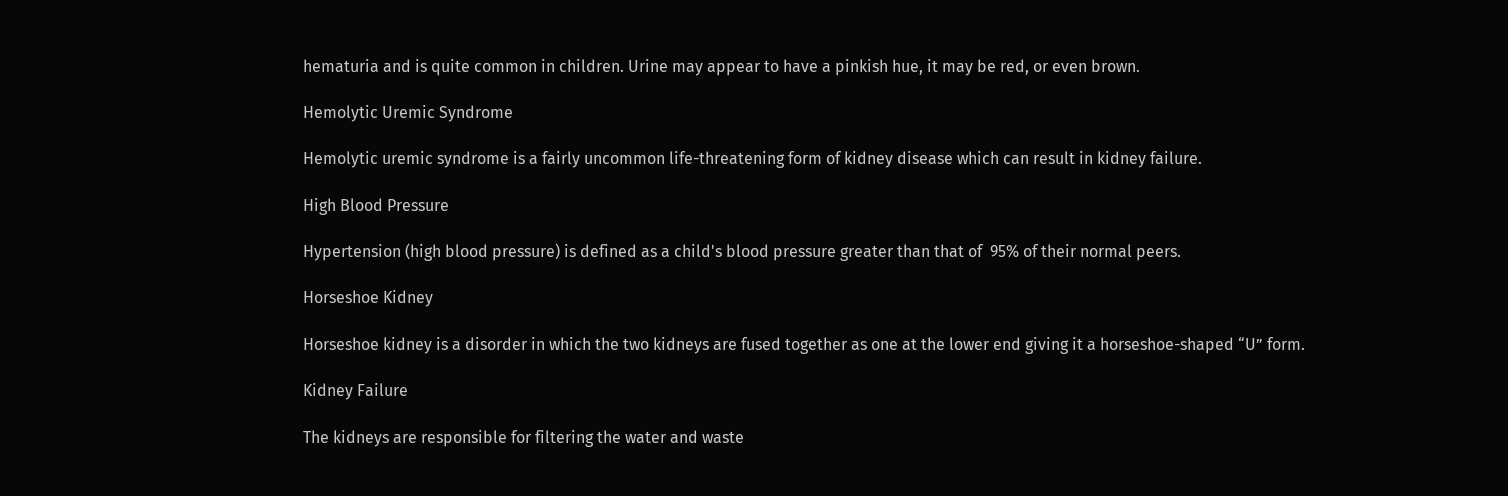hematuria and is quite common in children. Urine may appear to have a pinkish hue, it may be red, or even brown.

Hemolytic Uremic Syndrome

Hemolytic uremic syndrome is a fairly uncommon life-threatening form of kidney disease which can result in kidney failure.

High Blood Pressure

Hypertension (high blood pressure) is defined as a child's blood pressure greater than that of  95% of their normal peers.

Horseshoe Kidney

Horseshoe kidney is a disorder in which the two kidneys are fused together as one at the lower end giving it a horseshoe-shaped “U” form.

Kidney Failure

The kidneys are responsible for filtering the water and waste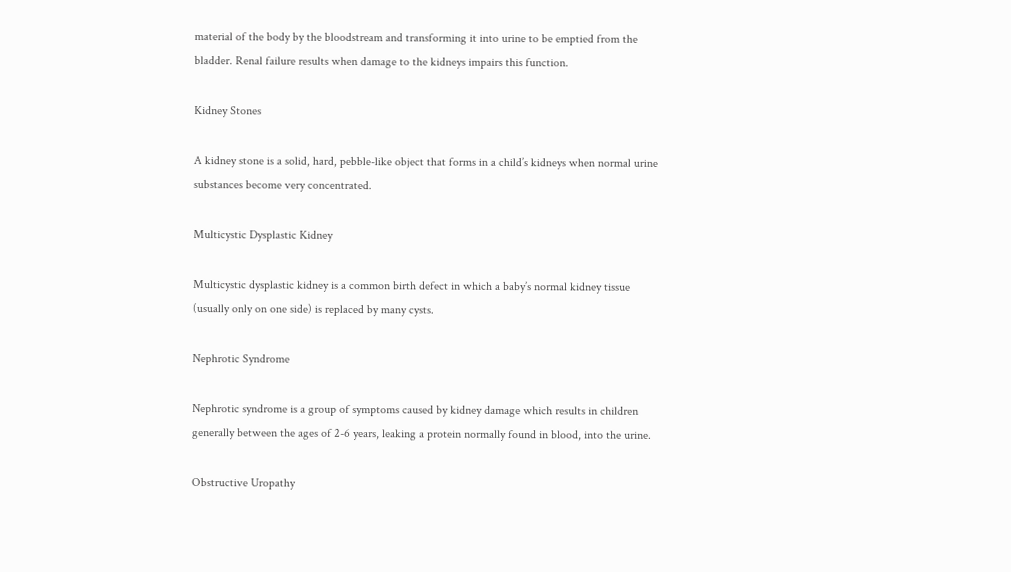material of the body by the bloodstream and transforming it into urine to be emptied from the bladder. Renal failure results when damage to the kidneys impairs this function.

Kidney Stones

A kidney stone is a solid, hard, pebble-like object that forms in a child’s kidneys when normal urine substances become very concentrated.

Multicystic Dysplastic Kidney

Multicystic dysplastic kidney is a common birth defect in which a baby’s normal kidney tissue (usually only on one side) is replaced by many cysts.

Nephrotic Syndrome

Nephrotic syndrome is a group of symptoms caused by kidney damage which results in children generally between the ages of 2-6 years, leaking a protein normally found in blood, into the urine.

Obstructive Uropathy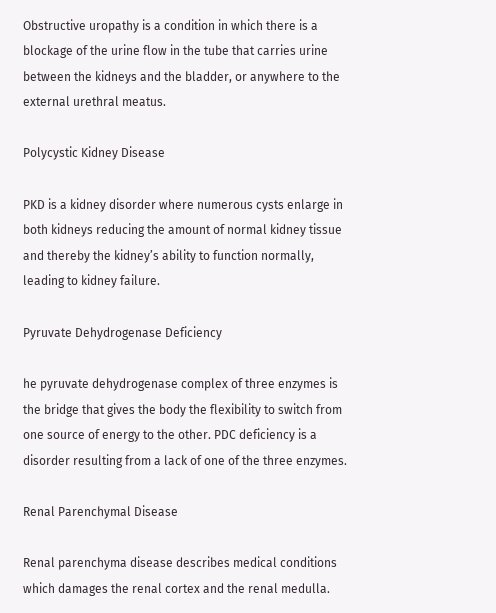Obstructive uropathy is a condition in which there is a blockage of the urine flow in the tube that carries urine between the kidneys and the bladder, or anywhere to the external urethral meatus.

Polycystic Kidney Disease

PKD is a kidney disorder where numerous cysts enlarge in both kidneys reducing the amount of normal kidney tissue and thereby the kidney’s ability to function normally, leading to kidney failure.

Pyruvate Dehydrogenase Deficiency

he pyruvate dehydrogenase complex of three enzymes is the bridge that gives the body the flexibility to switch from one source of energy to the other. PDC deficiency is a disorder resulting from a lack of one of the three enzymes.

Renal Parenchymal Disease

Renal parenchyma disease describes medical conditions which damages the renal cortex and the renal medulla.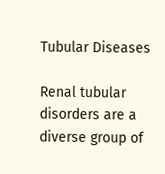Tubular Diseases

Renal tubular disorders are a diverse group of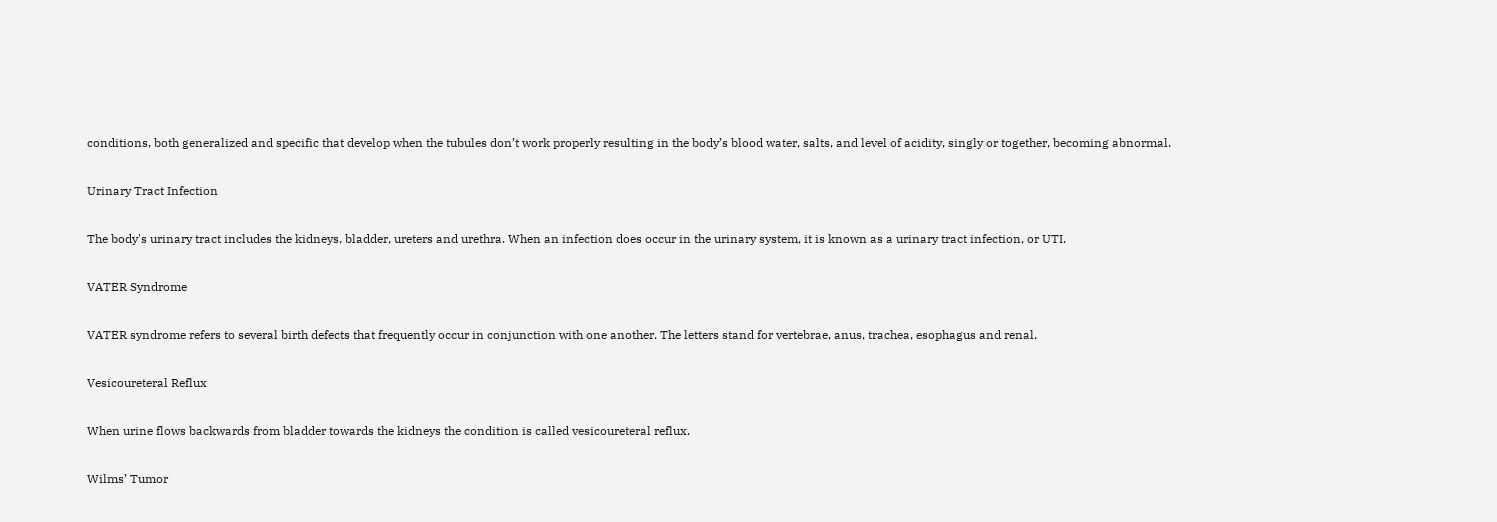conditions, both generalized and specific that develop when the tubules don’t work properly resulting in the body’s blood water, salts, and level of acidity, singly or together, becoming abnormal.

Urinary Tract Infection

The body's urinary tract includes the kidneys, bladder, ureters and urethra. When an infection does occur in the urinary system, it is known as a urinary tract infection, or UTI.

VATER Syndrome

VATER syndrome refers to several birth defects that frequently occur in conjunction with one another. The letters stand for vertebrae, anus, trachea, esophagus and renal.

Vesicoureteral Reflux

When urine flows backwards from bladder towards the kidneys the condition is called vesicoureteral reflux.

Wilms’ Tumor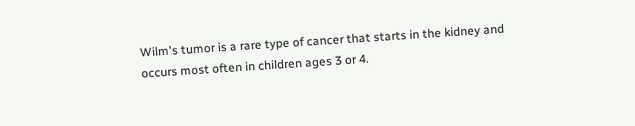Wilm's tumor is a rare type of cancer that starts in the kidney and occurs most often in children ages 3 or 4.